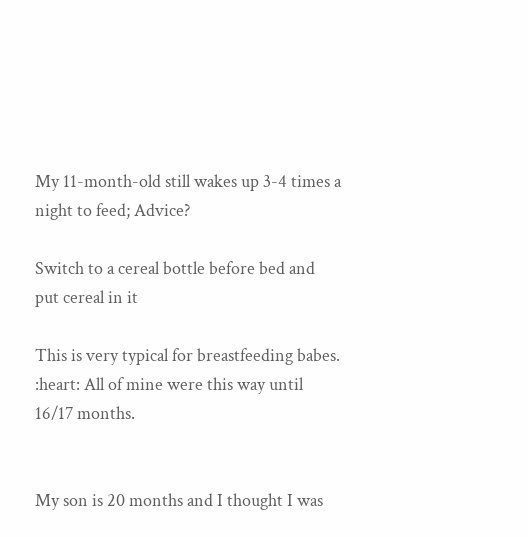My 11-month-old still wakes up 3-4 times a night to feed; Advice?

Switch to a cereal bottle before bed and put cereal in it

This is very typical for breastfeeding babes. :heart: All of mine were this way until 16/17 months.


My son is 20 months and I thought I was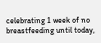celebrating 1 week of no breastfeeding until today,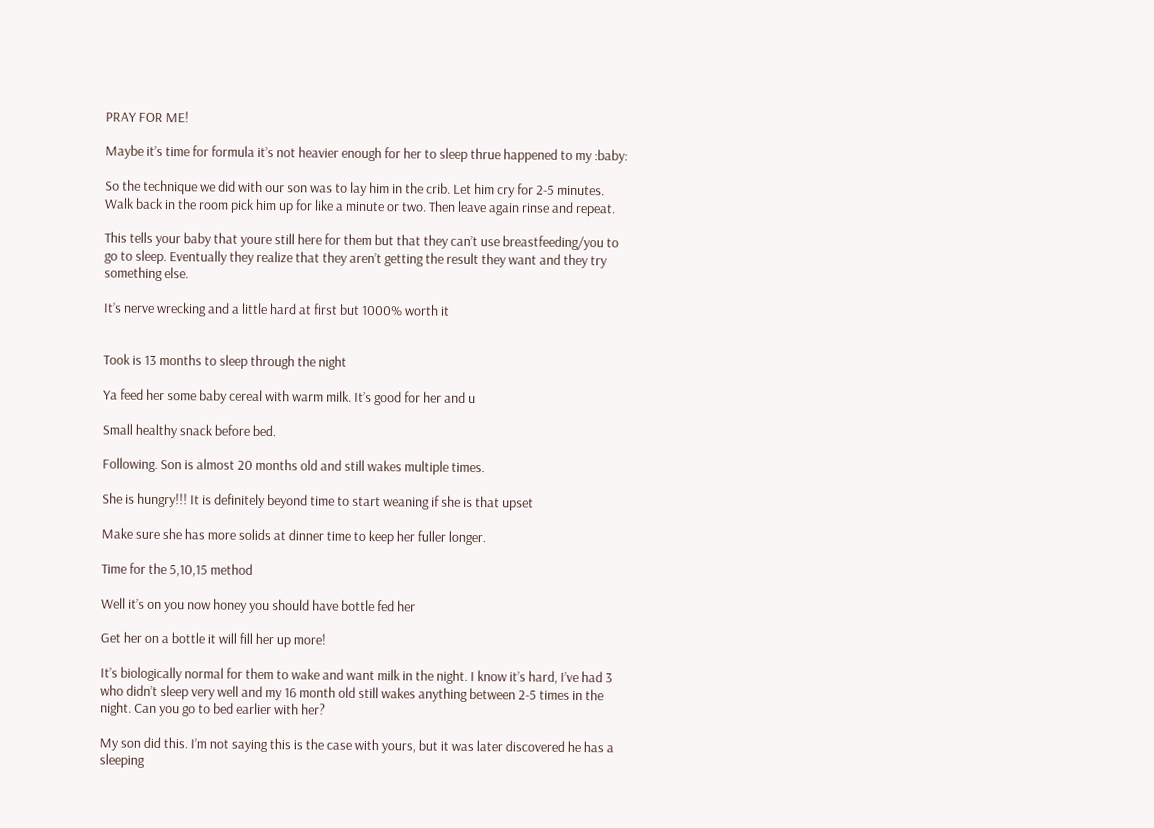PRAY FOR ME!

Maybe it’s time for formula it’s not heavier enough for her to sleep thrue happened to my :baby:

So the technique we did with our son was to lay him in the crib. Let him cry for 2-5 minutes. Walk back in the room pick him up for like a minute or two. Then leave again rinse and repeat.

This tells your baby that youre still here for them but that they can’t use breastfeeding/you to go to sleep. Eventually they realize that they aren’t getting the result they want and they try something else.

It’s nerve wrecking and a little hard at first but 1000% worth it


Took is 13 months to sleep through the night

Ya feed her some baby cereal with warm milk. It’s good for her and u

Small healthy snack before bed.

Following. Son is almost 20 months old and still wakes multiple times.

She is hungry!!! It is definitely beyond time to start weaning if she is that upset

Make sure she has more solids at dinner time to keep her fuller longer.

Time for the 5,10,15 method

Well it’s on you now honey you should have bottle fed her

Get her on a bottle it will fill her up more!

It’s biologically normal for them to wake and want milk in the night. I know it’s hard, I’ve had 3 who didn’t sleep very well and my 16 month old still wakes anything between 2-5 times in the night. Can you go to bed earlier with her?

My son did this. I’m not saying this is the case with yours, but it was later discovered he has a sleeping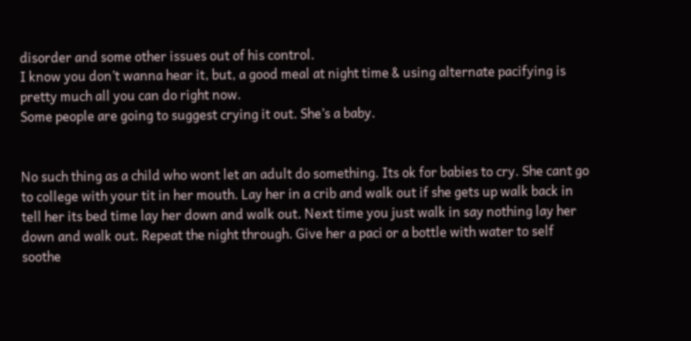disorder and some other issues out of his control.
I know you don’t wanna hear it, but, a good meal at night time & using alternate pacifying is pretty much all you can do right now.
Some people are going to suggest crying it out. She’s a baby.


No such thing as a child who wont let an adult do something. Its ok for babies to cry. She cant go to college with your tit in her mouth. Lay her in a crib and walk out if she gets up walk back in tell her its bed time lay her down and walk out. Next time you just walk in say nothing lay her down and walk out. Repeat the night through. Give her a paci or a bottle with water to self soothe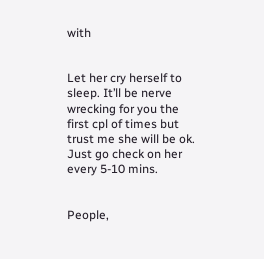with


Let her cry herself to sleep. It’ll be nerve wrecking for you the first cpl of times but trust me she will be ok. Just go check on her every 5-10 mins.


People,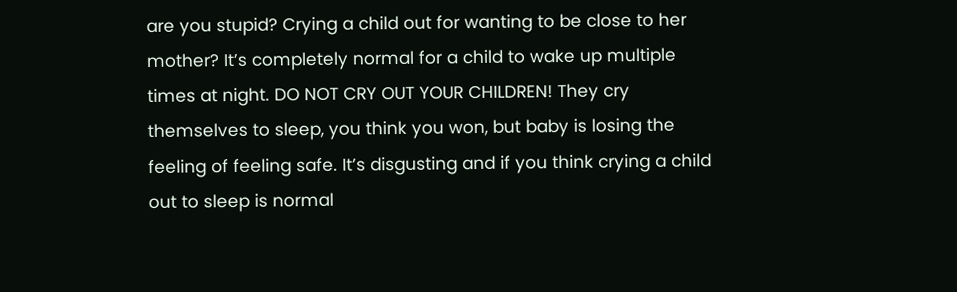are you stupid? Crying a child out for wanting to be close to her mother? It’s completely normal for a child to wake up multiple times at night. DO NOT CRY OUT YOUR CHILDREN! They cry themselves to sleep, you think you won, but baby is losing the feeling of feeling safe. It’s disgusting and if you think crying a child out to sleep is normal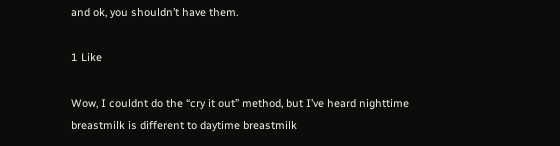and ok, you shouldn’t have them.

1 Like

Wow, I couldnt do the “cry it out” method, but I’ve heard nighttime breastmilk is different to daytime breastmilk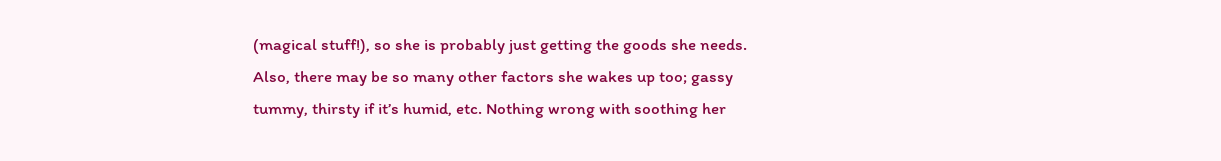(magical stuff!), so she is probably just getting the goods she needs. Also, there may be so many other factors she wakes up too; gassy tummy, thirsty if it’s humid, etc. Nothing wrong with soothing her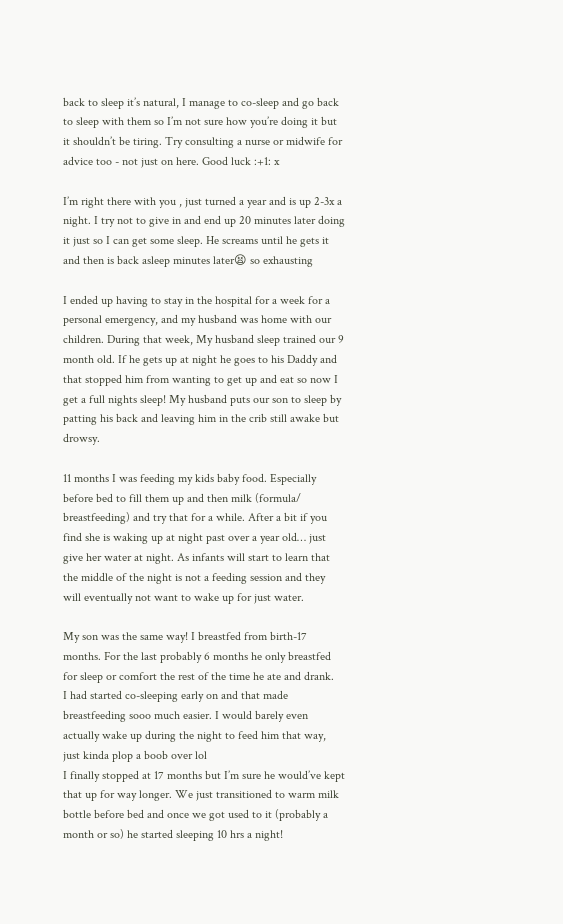back to sleep it’s natural, I manage to co-sleep and go back to sleep with them so I’m not sure how you’re doing it but it shouldn’t be tiring. Try consulting a nurse or midwife for advice too - not just on here. Good luck :+1: x

I’m right there with you , just turned a year and is up 2-3x a night. I try not to give in and end up 20 minutes later doing it just so I can get some sleep. He screams until he gets it and then is back asleep minutes later😫 so exhausting

I ended up having to stay in the hospital for a week for a personal emergency, and my husband was home with our children. During that week, My husband sleep trained our 9 month old. If he gets up at night he goes to his Daddy and that stopped him from wanting to get up and eat so now I get a full nights sleep! My husband puts our son to sleep by patting his back and leaving him in the crib still awake but drowsy.

11 months I was feeding my kids baby food. Especially before bed to fill them up and then milk (formula/ breastfeeding) and try that for a while. After a bit if you find she is waking up at night past over a year old… just give her water at night. As infants will start to learn that the middle of the night is not a feeding session and they will eventually not want to wake up for just water.

My son was the same way! I breastfed from birth-17 months. For the last probably 6 months he only breastfed for sleep or comfort the rest of the time he ate and drank.
I had started co-sleeping early on and that made breastfeeding sooo much easier. I would barely even actually wake up during the night to feed him that way, just kinda plop a boob over lol
I finally stopped at 17 months but I’m sure he would’ve kept that up for way longer. We just transitioned to warm milk bottle before bed and once we got used to it (probably a month or so) he started sleeping 10 hrs a night!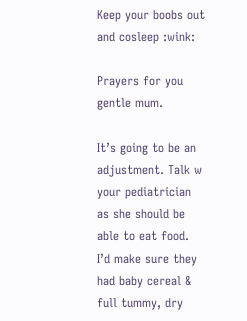Keep your boobs out and cosleep :wink:

Prayers for you gentle mum.

It’s going to be an adjustment. Talk w your pediatrician as she should be able to eat food. I’d make sure they had baby cereal & full tummy, dry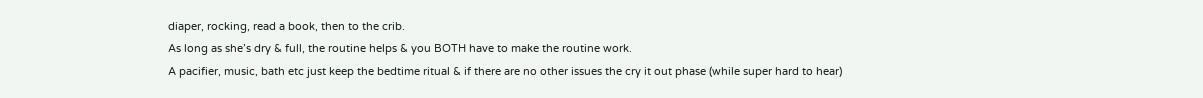diaper, rocking, read a book, then to the crib.
As long as she’s dry & full, the routine helps & you BOTH have to make the routine work.
A pacifier, music, bath etc just keep the bedtime ritual & if there are no other issues the cry it out phase (while super hard to hear)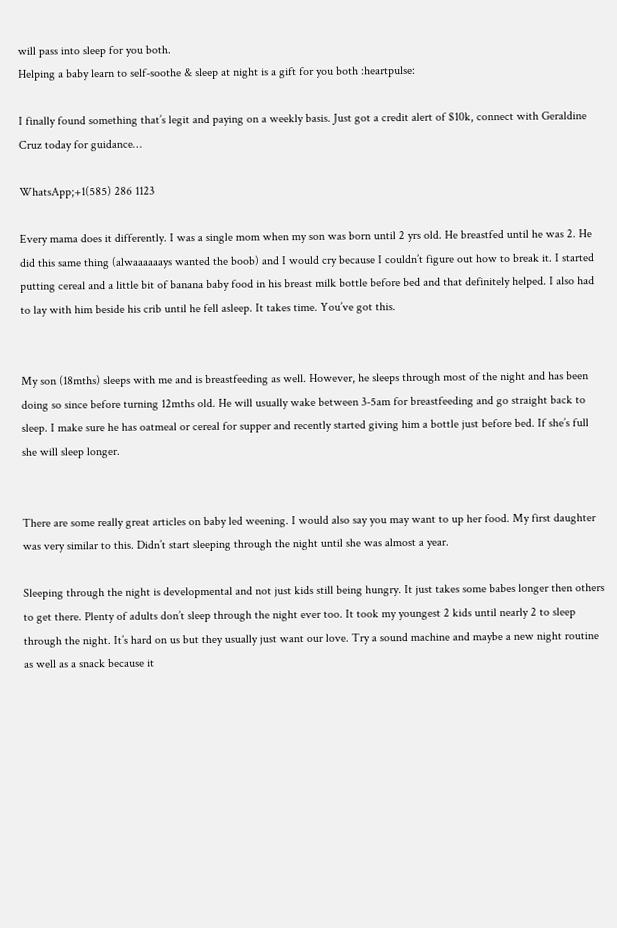will pass into sleep for you both.
Helping a baby learn to self-soothe & sleep at night is a gift for you both :heartpulse:

I finally found something that’s legit and paying on a weekly basis. Just got a credit alert of $10k, connect with Geraldine Cruz today for guidance…

WhatsApp;+1(585) 286 1123

Every mama does it differently. I was a single mom when my son was born until 2 yrs old. He breastfed until he was 2. He did this same thing (alwaaaaaays wanted the boob) and I would cry because I couldn’t figure out how to break it. I started putting cereal and a little bit of banana baby food in his breast milk bottle before bed and that definitely helped. I also had to lay with him beside his crib until he fell asleep. It takes time. You’ve got this.


My son (18mths) sleeps with me and is breastfeeding as well. However, he sleeps through most of the night and has been doing so since before turning 12mths old. He will usually wake between 3-5am for breastfeeding and go straight back to sleep. I make sure he has oatmeal or cereal for supper and recently started giving him a bottle just before bed. If she’s full she will sleep longer.


There are some really great articles on baby led weening. I would also say you may want to up her food. My first daughter was very similar to this. Didn’t start sleeping through the night until she was almost a year.

Sleeping through the night is developmental and not just kids still being hungry. It just takes some babes longer then others to get there. Plenty of adults don’t sleep through the night ever too. It took my youngest 2 kids until nearly 2 to sleep through the night. It’s hard on us but they usually just want our love. Try a sound machine and maybe a new night routine as well as a snack because it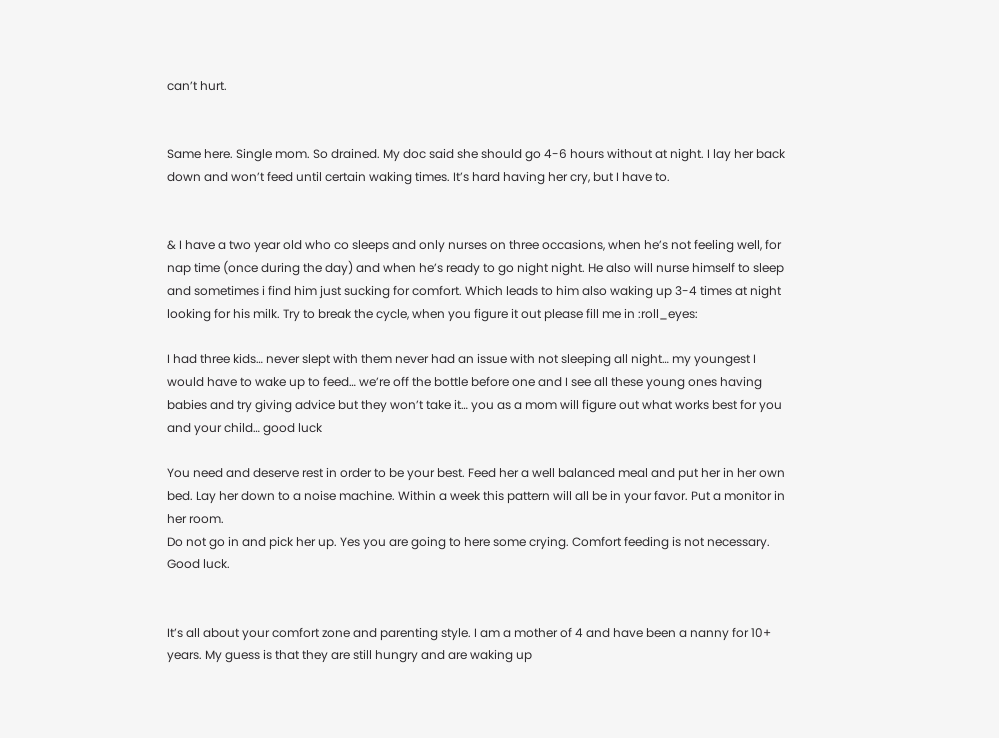can’t hurt.


Same here. Single mom. So drained. My doc said she should go 4-6 hours without at night. I lay her back down and won’t feed until certain waking times. It’s hard having her cry, but I have to.


& I have a two year old who co sleeps and only nurses on three occasions, when he’s not feeling well, for nap time (once during the day) and when he’s ready to go night night. He also will nurse himself to sleep and sometimes i find him just sucking for comfort. Which leads to him also waking up 3-4 times at night looking for his milk. Try to break the cycle, when you figure it out please fill me in :roll_eyes:

I had three kids… never slept with them never had an issue with not sleeping all night… my youngest I would have to wake up to feed… we’re off the bottle before one and I see all these young ones having babies and try giving advice but they won’t take it… you as a mom will figure out what works best for you and your child… good luck

You need and deserve rest in order to be your best. Feed her a well balanced meal and put her in her own bed. Lay her down to a noise machine. Within a week this pattern will all be in your favor. Put a monitor in her room.
Do not go in and pick her up. Yes you are going to here some crying. Comfort feeding is not necessary. Good luck.


It’s all about your comfort zone and parenting style. I am a mother of 4 and have been a nanny for 10+ years. My guess is that they are still hungry and are waking up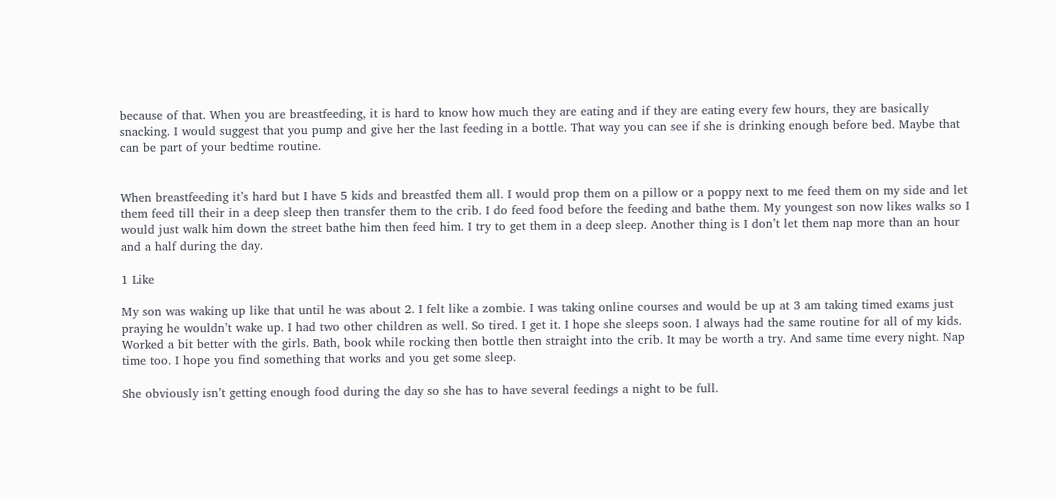because of that. When you are breastfeeding, it is hard to know how much they are eating and if they are eating every few hours, they are basically snacking. I would suggest that you pump and give her the last feeding in a bottle. That way you can see if she is drinking enough before bed. Maybe that can be part of your bedtime routine.


When breastfeeding it’s hard but I have 5 kids and breastfed them all. I would prop them on a pillow or a poppy next to me feed them on my side and let them feed till their in a deep sleep then transfer them to the crib. I do feed food before the feeding and bathe them. My youngest son now likes walks so I would just walk him down the street bathe him then feed him. I try to get them in a deep sleep. Another thing is I don’t let them nap more than an hour and a half during the day.

1 Like

My son was waking up like that until he was about 2. I felt like a zombie. I was taking online courses and would be up at 3 am taking timed exams just praying he wouldn’t wake up. I had two other children as well. So tired. I get it. I hope she sleeps soon. I always had the same routine for all of my kids. Worked a bit better with the girls. Bath, book while rocking then bottle then straight into the crib. It may be worth a try. And same time every night. Nap time too. I hope you find something that works and you get some sleep.

She obviously isn’t getting enough food during the day so she has to have several feedings a night to be full.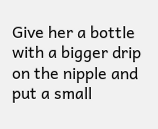Give her a bottle with a bigger drip on the nipple and put a small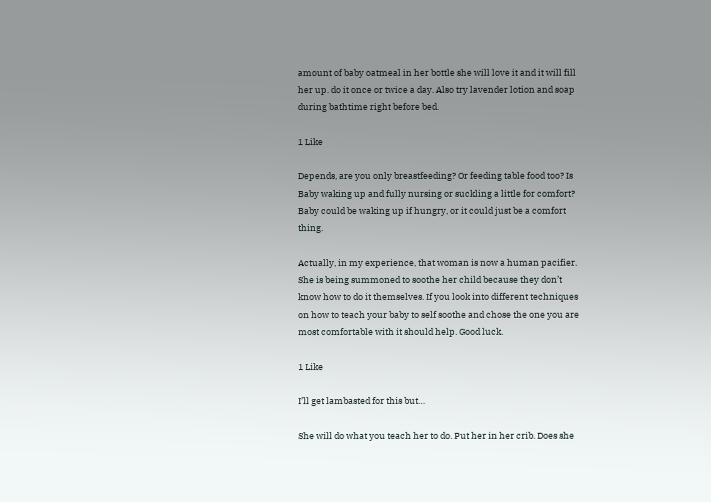amount of baby oatmeal in her bottle she will love it and it will fill her up. do it once or twice a day. Also try lavender lotion and soap during bathtime right before bed.

1 Like

Depends, are you only breastfeeding? Or feeding table food too? Is Baby waking up and fully nursing or suckling a little for comfort? Baby could be waking up if hungry, or it could just be a comfort thing.

Actually, in my experience, that woman is now a human pacifier. She is being summoned to soothe her child because they don’t know how to do it themselves. If you look into different techniques on how to teach your baby to self soothe and chose the one you are most comfortable with it should help. Good luck.

1 Like

I’ll get lambasted for this but…

She will do what you teach her to do. Put her in her crib. Does she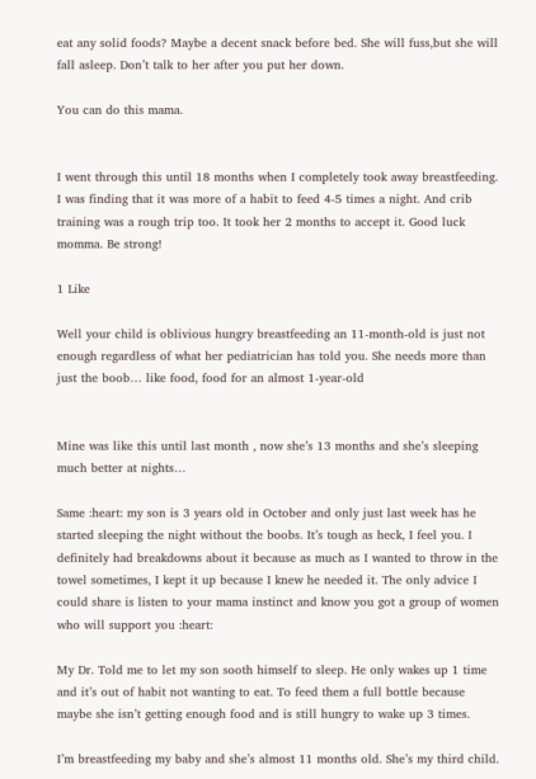eat any solid foods? Maybe a decent snack before bed. She will fuss,but she will fall asleep. Don’t talk to her after you put her down.

You can do this mama.


I went through this until 18 months when I completely took away breastfeeding. I was finding that it was more of a habit to feed 4-5 times a night. And crib training was a rough trip too. It took her 2 months to accept it. Good luck momma. Be strong!

1 Like

Well your child is oblivious hungry breastfeeding an 11-month-old is just not enough regardless of what her pediatrician has told you. She needs more than just the boob… like food, food for an almost 1-year-old


Mine was like this until last month , now she’s 13 months and she’s sleeping much better at nights…

Same :heart: my son is 3 years old in October and only just last week has he started sleeping the night without the boobs. It’s tough as heck, I feel you. I definitely had breakdowns about it because as much as I wanted to throw in the towel sometimes, I kept it up because I knew he needed it. The only advice I could share is listen to your mama instinct and know you got a group of women who will support you :heart:

My Dr. Told me to let my son sooth himself to sleep. He only wakes up 1 time and it’s out of habit not wanting to eat. To feed them a full bottle because maybe she isn’t getting enough food and is still hungry to wake up 3 times.

I’m breastfeeding my baby and she’s almost 11 months old. She’s my third child.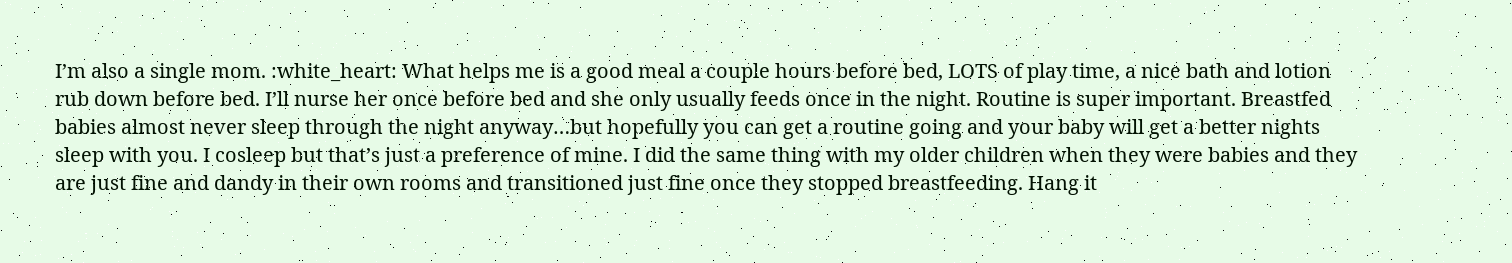I’m also a single mom. :white_heart: What helps me is a good meal a couple hours before bed, LOTS of play time, a nice bath and lotion rub down before bed. I’ll nurse her once before bed and she only usually feeds once in the night. Routine is super important. Breastfed babies almost never sleep through the night anyway…but hopefully you can get a routine going and your baby will get a better nights sleep with you. I cosleep but that’s just a preference of mine. I did the same thing with my older children when they were babies and they are just fine and dandy in their own rooms and transitioned just fine once they stopped breastfeeding. Hang it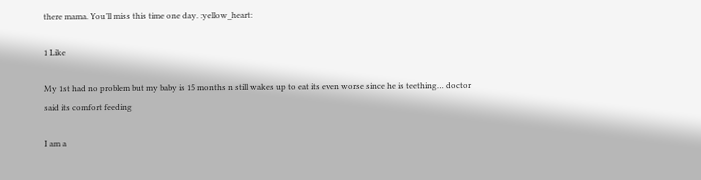there mama. You’ll miss this time one day. :yellow_heart:

1 Like

My 1st had no problem but my baby is 15 months n still wakes up to eat its even worse since he is teething… doctor said its comfort feeding

I am a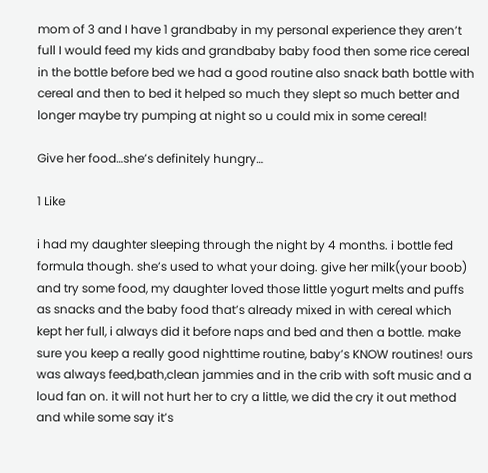mom of 3 and I have 1 grandbaby in my personal experience they aren’t full I would feed my kids and grandbaby baby food then some rice cereal in the bottle before bed we had a good routine also snack bath bottle with cereal and then to bed it helped so much they slept so much better and longer maybe try pumping at night so u could mix in some cereal!

Give her food…she’s definitely hungry…

1 Like

i had my daughter sleeping through the night by 4 months. i bottle fed formula though. she’s used to what your doing. give her milk(your boob) and try some food, my daughter loved those little yogurt melts and puffs as snacks and the baby food that’s already mixed in with cereal which kept her full, i always did it before naps and bed and then a bottle. make sure you keep a really good nighttime routine, baby’s KNOW routines! ours was always feed,bath,clean jammies and in the crib with soft music and a loud fan on. it will not hurt her to cry a little, we did the cry it out method and while some say it’s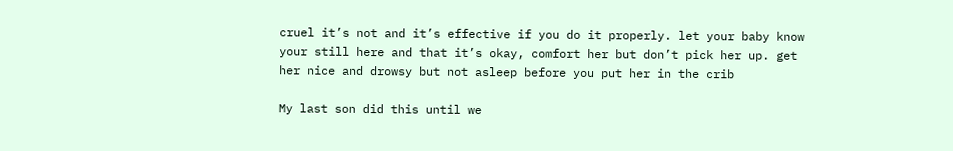cruel it’s not and it’s effective if you do it properly. let your baby know your still here and that it’s okay, comfort her but don’t pick her up. get her nice and drowsy but not asleep before you put her in the crib

My last son did this until we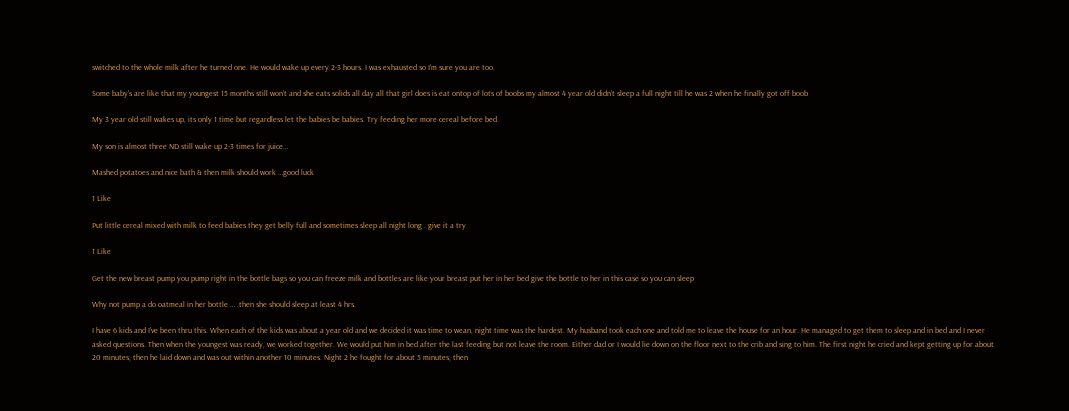switched to the whole milk after he turned one. He would wake up every 2-3 hours. I was exhausted so I’m sure you are too.

Some baby’s are like that my youngest 15 months still won’t and she eats solids all day all that girl does is eat ontop of lots of boobs my almost 4 year old didn’t sleep a full night till he was 2 when he finally got off boob

My 3 year old still wakes up, its only 1 time but regardless let the babies be babies. Try feeding her more cereal before bed.

My son is almost three ND still wake up 2-3 times for juice…

Mashed potatoes and nice bath & then milk should work …good luck

1 Like

Put little cereal mixed with milk to feed babies they get belly full and sometimes sleep all night long . give it a try

1 Like

Get the new breast pump you pump right in the bottle bags so you can freeze milk and bottles are like your breast put her in her bed give the bottle to her in this case so you can sleep

Why not pump a do oatmeal in her bottle … .then she should sleep at least 4 hrs.

I have 6 kids and I’ve been thru this. When each of the kids was about a year old and we decided it was time to wean, night time was the hardest. My husband took each one and told me to leave the house for an hour. He managed to get them to sleep and in bed and I never asked questions. Then when the youngest was ready, we worked together. We would put him in bed after the last feeding but not leave the room. Either dad or I would lie down on the floor next to the crib and sing to him. The first night he cried and kept getting up for about 20 minutes, then he laid down and was out within another 10 minutes. Night 2 he fought for about 5 minutes, then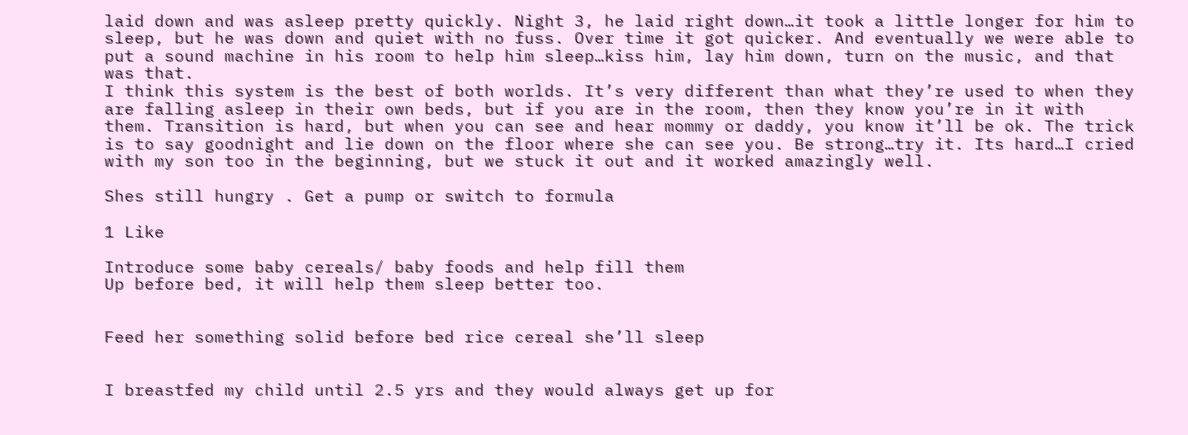laid down and was asleep pretty quickly. Night 3, he laid right down…it took a little longer for him to sleep, but he was down and quiet with no fuss. Over time it got quicker. And eventually we were able to put a sound machine in his room to help him sleep…kiss him, lay him down, turn on the music, and that was that.
I think this system is the best of both worlds. It’s very different than what they’re used to when they are falling asleep in their own beds, but if you are in the room, then they know you’re in it with them. Transition is hard, but when you can see and hear mommy or daddy, you know it’ll be ok. The trick is to say goodnight and lie down on the floor where she can see you. Be strong…try it. Its hard…I cried with my son too in the beginning, but we stuck it out and it worked amazingly well.

Shes still hungry . Get a pump or switch to formula

1 Like

Introduce some baby cereals/ baby foods and help fill them
Up before bed, it will help them sleep better too.


Feed her something solid before bed rice cereal she’ll sleep


I breastfed my child until 2.5 yrs and they would always get up for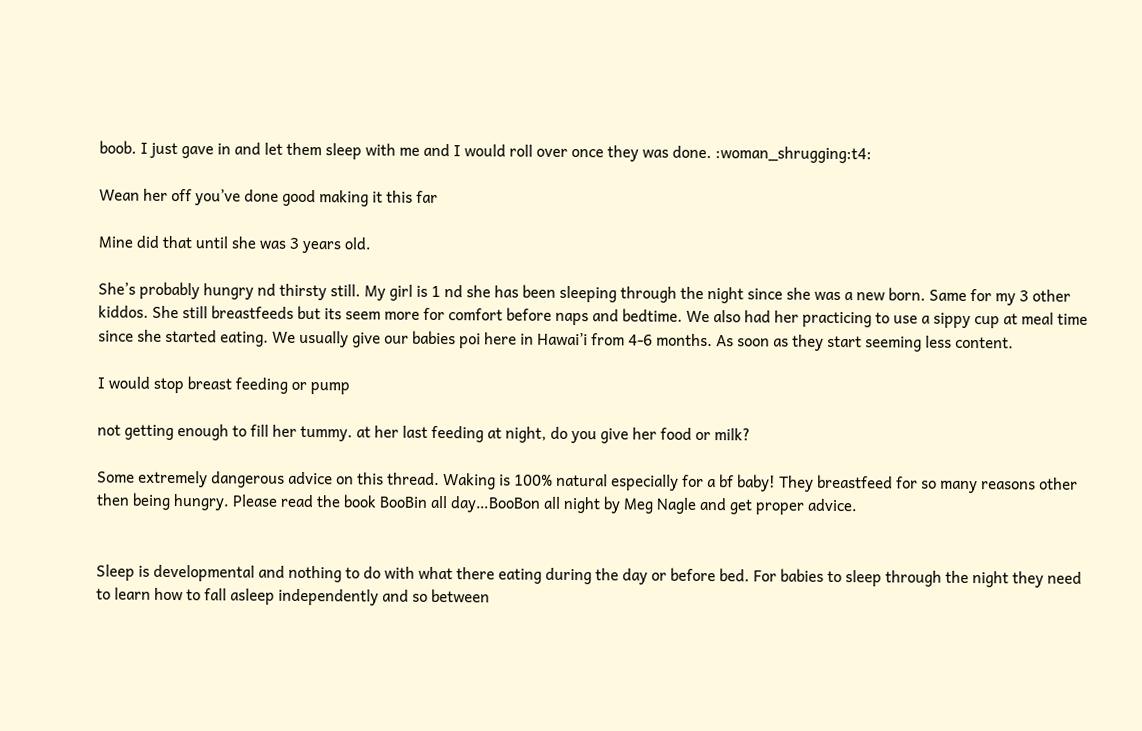boob. I just gave in and let them sleep with me and I would roll over once they was done. :woman_shrugging:t4:

Wean her off you’ve done good making it this far

Mine did that until she was 3 years old.

She’s probably hungry nd thirsty still. My girl is 1 nd she has been sleeping through the night since she was a new born. Same for my 3 other kiddos. She still breastfeeds but its seem more for comfort before naps and bedtime. We also had her practicing to use a sippy cup at meal time since she started eating. We usually give our babies poi here in Hawai’i from 4-6 months. As soon as they start seeming less content.

I would stop breast feeding or pump

not getting enough to fill her tummy. at her last feeding at night, do you give her food or milk?

Some extremely dangerous advice on this thread. Waking is 100% natural especially for a bf baby! They breastfeed for so many reasons other then being hungry. Please read the book BooBin all day…BooBon all night by Meg Nagle and get proper advice.


Sleep is developmental and nothing to do with what there eating during the day or before bed. For babies to sleep through the night they need to learn how to fall asleep independently and so between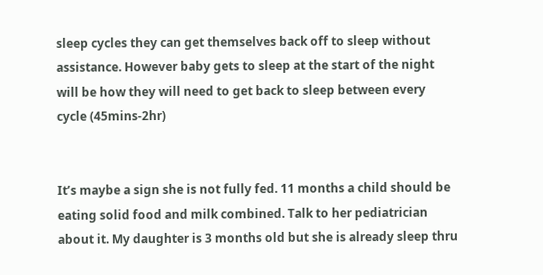sleep cycles they can get themselves back off to sleep without assistance. However baby gets to sleep at the start of the night will be how they will need to get back to sleep between every cycle (45mins-2hr)


It’s maybe a sign she is not fully fed. 11 months a child should be eating solid food and milk combined. Talk to her pediatrician about it. My daughter is 3 months old but she is already sleep thru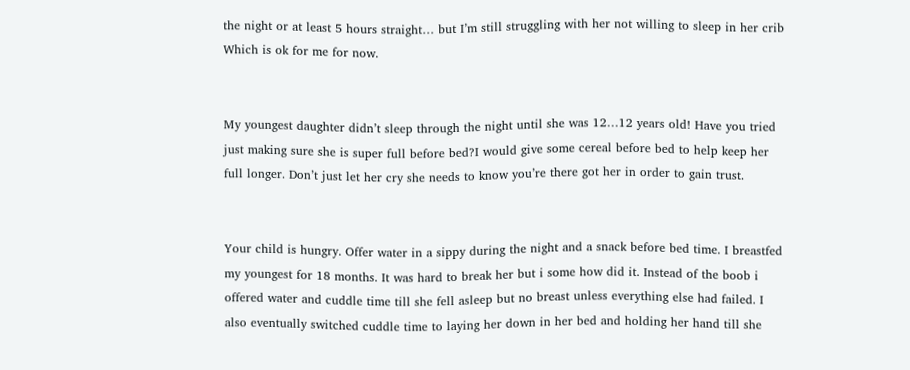the night or at least 5 hours straight… but I’m still struggling with her not willing to sleep in her crib Which is ok for me for now.


My youngest daughter didn’t sleep through the night until she was 12…12 years old! Have you tried just making sure she is super full before bed?I would give some cereal before bed to help keep her full longer. Don’t just let her cry she needs to know you’re there got her in order to gain trust.


Your child is hungry. Offer water in a sippy during the night and a snack before bed time. I breastfed my youngest for 18 months. It was hard to break her but i some how did it. Instead of the boob i offered water and cuddle time till she fell asleep but no breast unless everything else had failed. I also eventually switched cuddle time to laying her down in her bed and holding her hand till she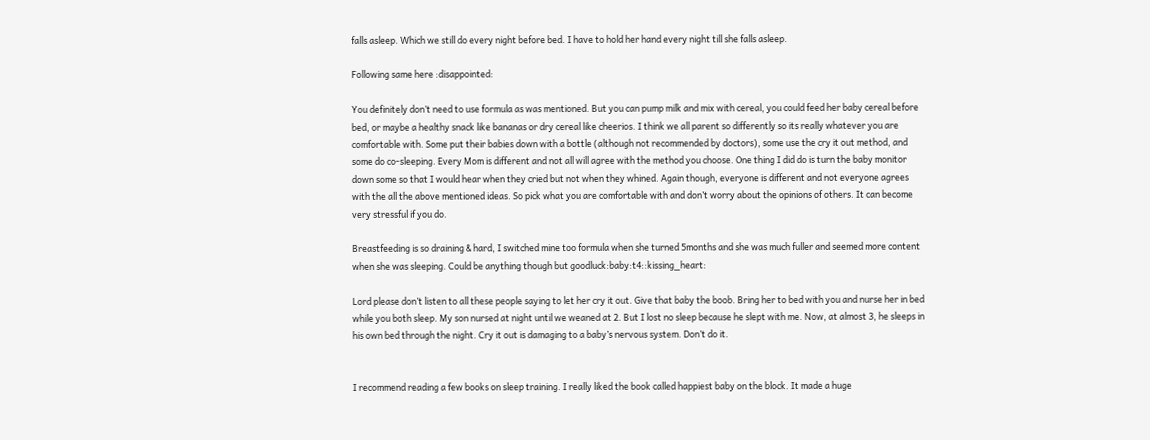falls asleep. Which we still do every night before bed. I have to hold her hand every night till she falls asleep.

Following same here :disappointed:

You definitely don’t need to use formula as was mentioned. But you can pump milk and mix with cereal, you could feed her baby cereal before bed, or maybe a healthy snack like bananas or dry cereal like cheerios. I think we all parent so differently so its really whatever you are comfortable with. Some put their babies down with a bottle (although not recommended by doctors), some use the cry it out method, and some do co-sleeping. Every Mom is different and not all will agree with the method you choose. One thing I did do is turn the baby monitor down some so that I would hear when they cried but not when they whined. Again though, everyone is different and not everyone agrees with the all the above mentioned ideas. So pick what you are comfortable with and don’t worry about the opinions of others. It can become very stressful if you do.

Breastfeeding is so draining & hard, I switched mine too formula when she turned 5months and she was much fuller and seemed more content when she was sleeping. Could be anything though but goodluck:baby:t4::kissing_heart:

Lord please don’t listen to all these people saying to let her cry it out. Give that baby the boob. Bring her to bed with you and nurse her in bed while you both sleep. My son nursed at night until we weaned at 2. But I lost no sleep because he slept with me. Now, at almost 3, he sleeps in his own bed through the night. Cry it out is damaging to a baby’s nervous system. Don’t do it.


I recommend reading a few books on sleep training. I really liked the book called happiest baby on the block. It made a huge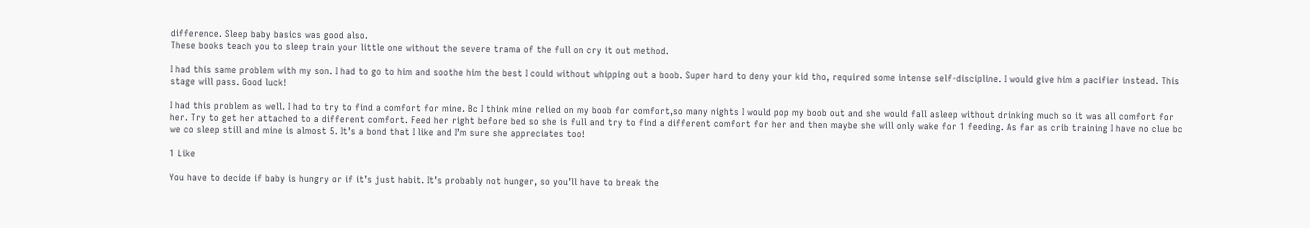difference. Sleep baby basics was good also.
These books teach you to sleep train your little one without the severe trama of the full on cry it out method.

I had this same problem with my son. I had to go to him and soothe him the best I could without whipping out a boob. Super hard to deny your kid tho, required some intense self-discipline. I would give him a pacifier instead. This stage will pass. Good luck!

I had this problem as well. I had to try to find a comfort for mine. Bc I think mine relied on my boob for comfort,so many nights I would pop my boob out and she would fall asleep without drinking much so it was all comfort for her. Try to get her attached to a different comfort. Feed her right before bed so she is full and try to find a different comfort for her and then maybe she will only wake for 1 feeding. As far as crib training I have no clue bc we co sleep still and mine is almost 5. It’s a bond that I like and I’m sure she appreciates too!

1 Like

You have to decide if baby is hungry or if it’s just habit. It’s probably not hunger, so you’ll have to break the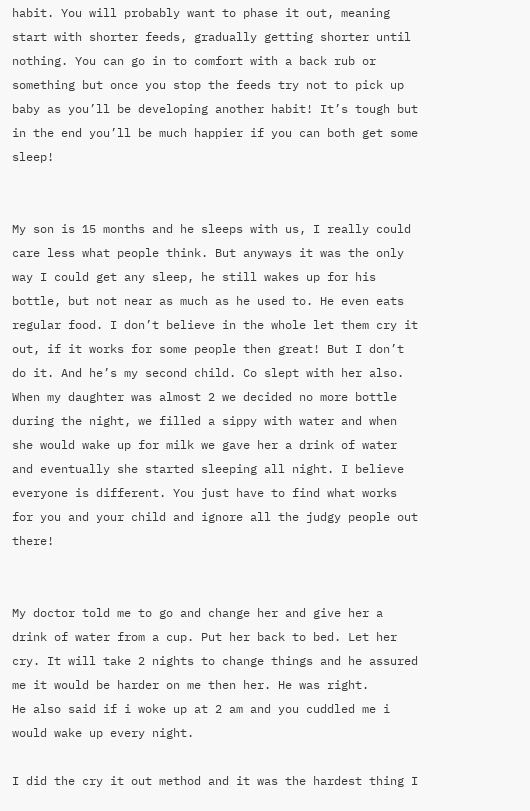habit. You will probably want to phase it out, meaning start with shorter feeds, gradually getting shorter until nothing. You can go in to comfort with a back rub or something but once you stop the feeds try not to pick up baby as you’ll be developing another habit! It’s tough but in the end you’ll be much happier if you can both get some sleep!


My son is 15 months and he sleeps with us, I really could care less what people think. But anyways it was the only way I could get any sleep, he still wakes up for his bottle, but not near as much as he used to. He even eats regular food. I don’t believe in the whole let them cry it out, if it works for some people then great! But I don’t do it. And he’s my second child. Co slept with her also. When my daughter was almost 2 we decided no more bottle during the night, we filled a sippy with water and when she would wake up for milk we gave her a drink of water and eventually she started sleeping all night. I believe everyone is different. You just have to find what works for you and your child and ignore all the judgy people out there!


My doctor told me to go and change her and give her a drink of water from a cup. Put her back to bed. Let her cry. It will take 2 nights to change things and he assured me it would be harder on me then her. He was right.
He also said if i woke up at 2 am and you cuddled me i would wake up every night.

I did the cry it out method and it was the hardest thing I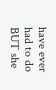have ever had to do BUT she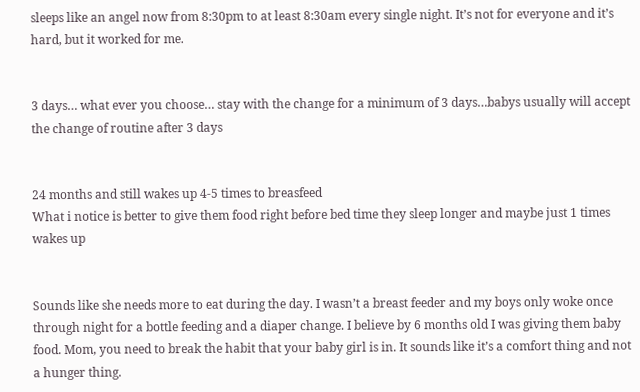sleeps like an angel now from 8:30pm to at least 8:30am every single night. It’s not for everyone and it’s hard, but it worked for me.


3 days… what ever you choose… stay with the change for a minimum of 3 days…babys usually will accept the change of routine after 3 days


24 months and still wakes up 4-5 times to breasfeed
What i notice is better to give them food right before bed time they sleep longer and maybe just 1 times wakes up


Sounds like she needs more to eat during the day. I wasn’t a breast feeder and my boys only woke once through night for a bottle feeding and a diaper change. I believe by 6 months old I was giving them baby food. Mom, you need to break the habit that your baby girl is in. It sounds like it’s a comfort thing and not a hunger thing.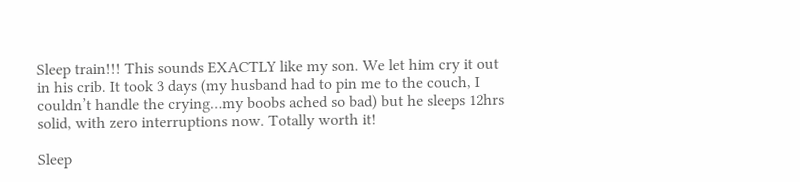Sleep train!!! This sounds EXACTLY like my son. We let him cry it out in his crib. It took 3 days (my husband had to pin me to the couch, I couldn’t handle the crying…my boobs ached so bad) but he sleeps 12hrs solid, with zero interruptions now. Totally worth it!

Sleep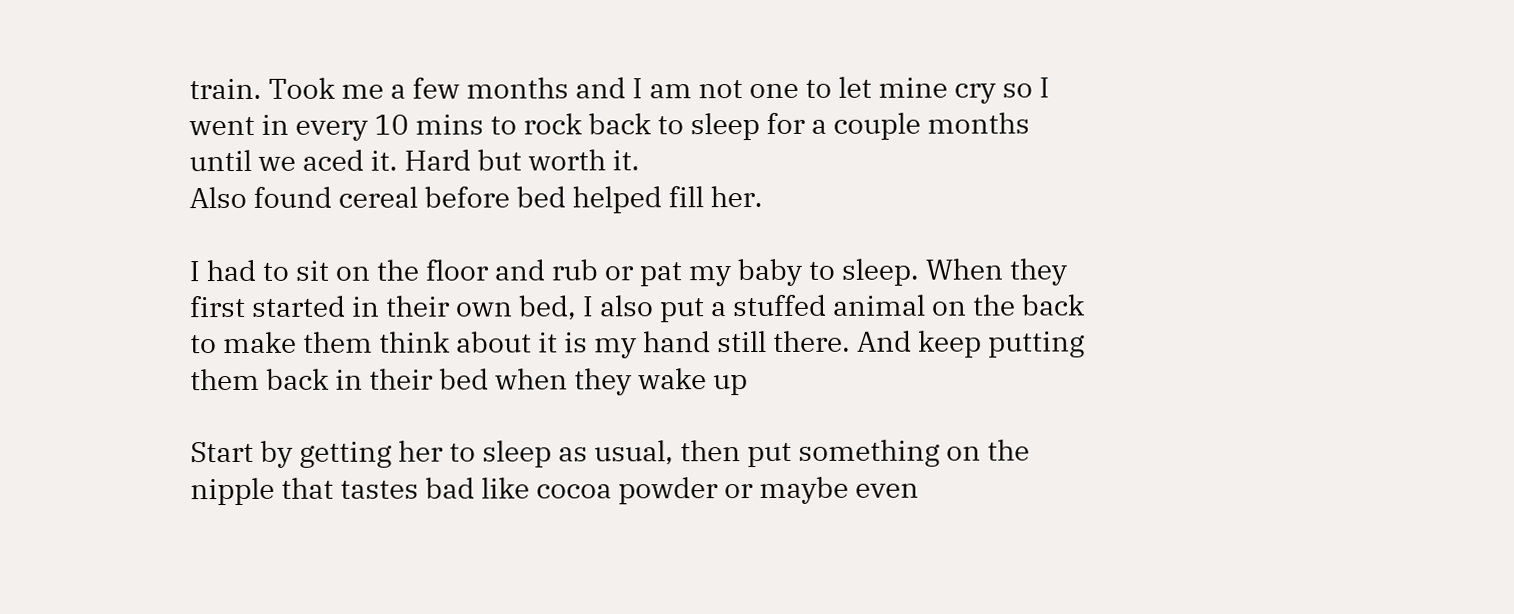train. Took me a few months and I am not one to let mine cry so I went in every 10 mins to rock back to sleep for a couple months until we aced it. Hard but worth it.
Also found cereal before bed helped fill her.

I had to sit on the floor and rub or pat my baby to sleep. When they first started in their own bed, I also put a stuffed animal on the back to make them think about it is my hand still there. And keep putting them back in their bed when they wake up

Start by getting her to sleep as usual, then put something on the nipple that tastes bad like cocoa powder or maybe even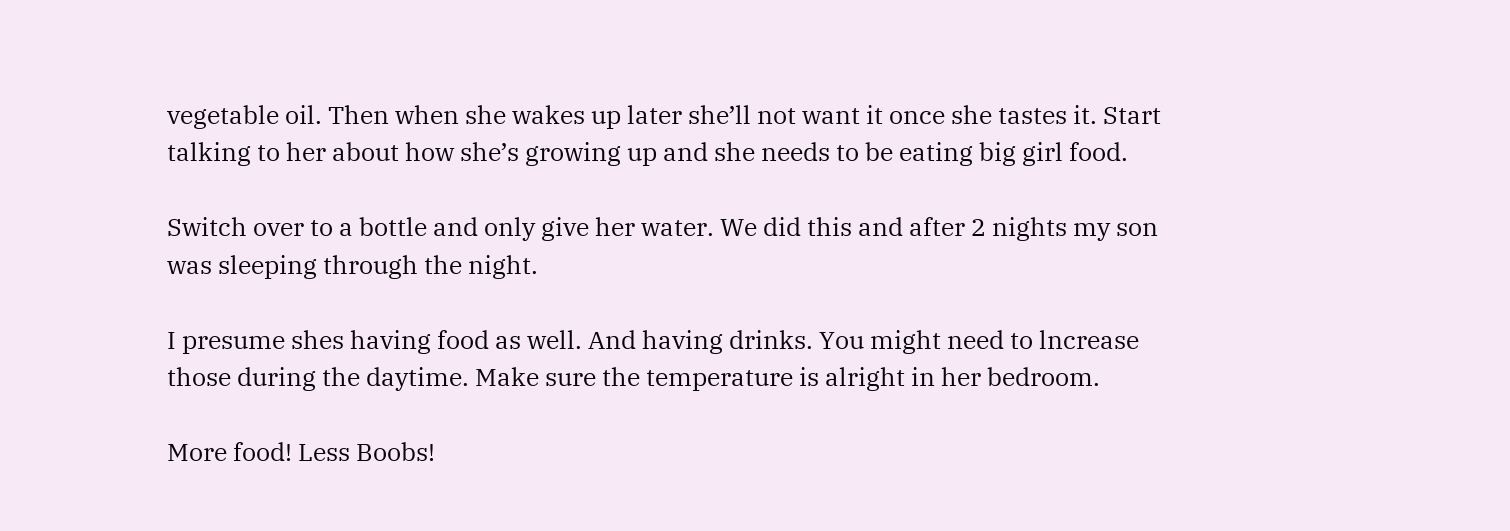vegetable oil. Then when she wakes up later she’ll not want it once she tastes it. Start talking to her about how she’s growing up and she needs to be eating big girl food.

Switch over to a bottle and only give her water. We did this and after 2 nights my son was sleeping through the night.

I presume shes having food as well. And having drinks. You might need to lncrease those during the daytime. Make sure the temperature is alright in her bedroom.

More food! Less Boobs!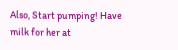Also, Start pumping! Have milk for her at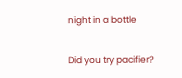night in a bottle

Did you try pacifier?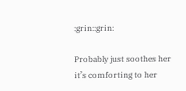:grin::grin:

Probably just soothes her it’s comforting to her